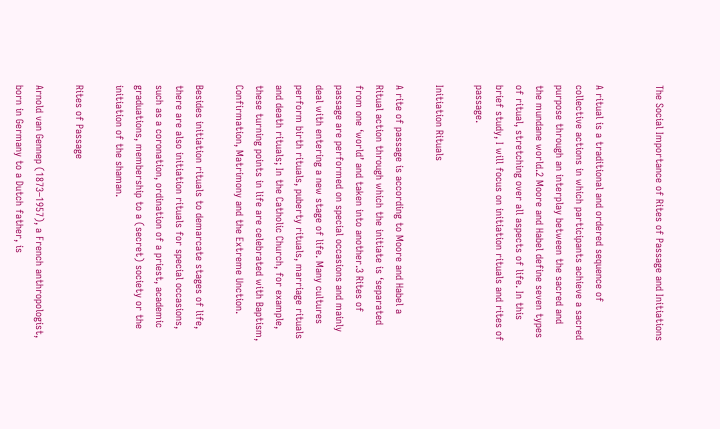The Social Importance of Rites of Passage and Initiations


A ritual is a traditional and ordered sequence of collective actions in which participants achieve a sacred purpose through an interplay between the sacred and the mundane world.2 Moore and Habel define seven types of ritual, stretching over all aspects of life. In this brief study, I will focus on initiation rituals and rites of passage.

Initiation Rituals

A rite of passage is according to Moore and Habel a Ritual action through which the initiate is ‘separated from one ‘world’ and taken into another.3 Rites of passage are performed on special occasions and mainly deal with entering a new stage of life. Many cultures perform birth rituals, puberty rituals, marriage rituals and death rituals; In the Catholic Church, for example, these turning points in life are celebrated with Baptism, Confirmation, Matrimony and the Extreme Unction.

Besides initiation rituals to demarcate stages of life, there are also initiation rituals for special occasions, such as a coronation, ordination of a priest, academic graduations, membership to a (secret) society or the initiation of the shaman.

Rites of Passage

Arnold van Gennep (1873–1957), a French anthropologist, born in Germany to a Dutch father, is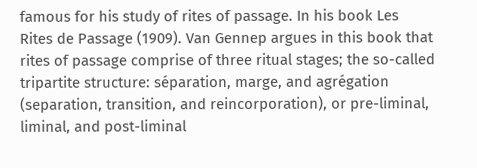famous for his study of rites of passage. In his book Les Rites de Passage (1909). Van Gennep argues in this book that rites of passage comprise of three ritual stages; the so-called tripartite structure: séparation, marge, and agrégation (separation, transition, and reincorporation), or pre-liminal, liminal, and post-liminal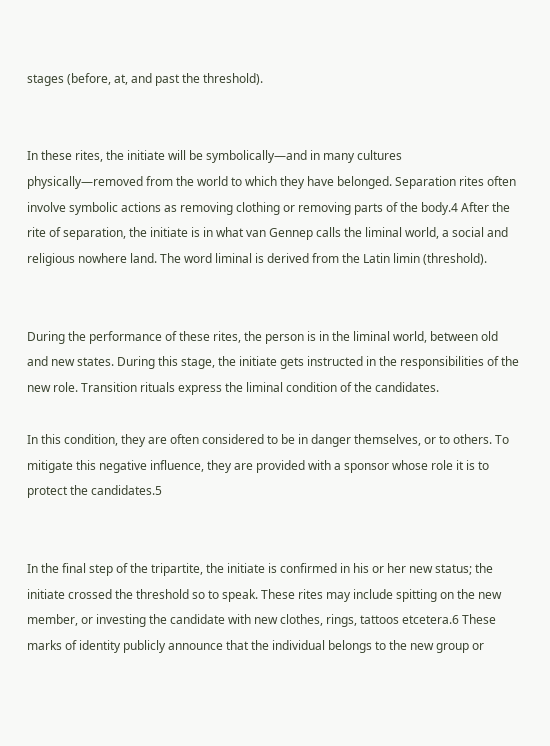stages (before, at, and past the threshold).


In these rites, the initiate will be symbolically—and in many cultures physically—removed from the world to which they have belonged. Separation rites often involve symbolic actions as removing clothing or removing parts of the body.4 After the rite of separation, the initiate is in what van Gennep calls the liminal world, a social and religious nowhere land. The word liminal is derived from the Latin limin (threshold).


During the performance of these rites, the person is in the liminal world, between old and new states. During this stage, the initiate gets instructed in the responsibilities of the new role. Transition rituals express the liminal condition of the candidates.

In this condition, they are often considered to be in danger themselves, or to others. To mitigate this negative influence, they are provided with a sponsor whose role it is to protect the candidates.5


In the final step of the tripartite, the initiate is confirmed in his or her new status; the initiate crossed the threshold so to speak. These rites may include spitting on the new member, or investing the candidate with new clothes, rings, tattoos etcetera.6 These marks of identity publicly announce that the individual belongs to the new group or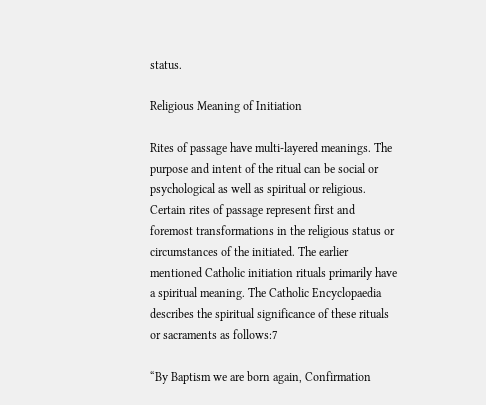status.

Religious Meaning of Initiation

Rites of passage have multi-layered meanings. The purpose and intent of the ritual can be social or psychological as well as spiritual or religious. Certain rites of passage represent first and foremost transformations in the religious status or circumstances of the initiated. The earlier mentioned Catholic initiation rituals primarily have a spiritual meaning. The Catholic Encyclopaedia describes the spiritual significance of these rituals or sacraments as follows:7

“By Baptism we are born again, Confirmation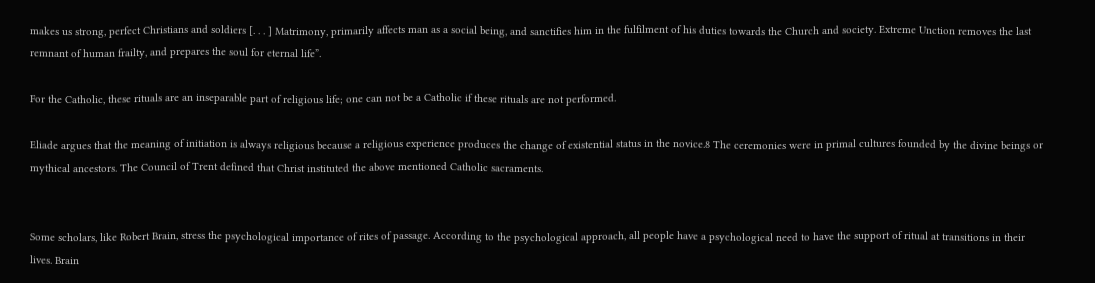makes us strong, perfect Christians and soldiers [. . . ] Matrimony, primarily affects man as a social being, and sanctifies him in the fulfilment of his duties towards the Church and society. Extreme Unction removes the last remnant of human frailty, and prepares the soul for eternal life”.

For the Catholic, these rituals are an inseparable part of religious life; one can not be a Catholic if these rituals are not performed.

Eliade argues that the meaning of initiation is always religious because a religious experience produces the change of existential status in the novice.8 The ceremonies were in primal cultures founded by the divine beings or mythical ancestors. The Council of Trent defined that Christ instituted the above mentioned Catholic sacraments.


Some scholars, like Robert Brain, stress the psychological importance of rites of passage. According to the psychological approach, all people have a psychological need to have the support of ritual at transitions in their lives. Brain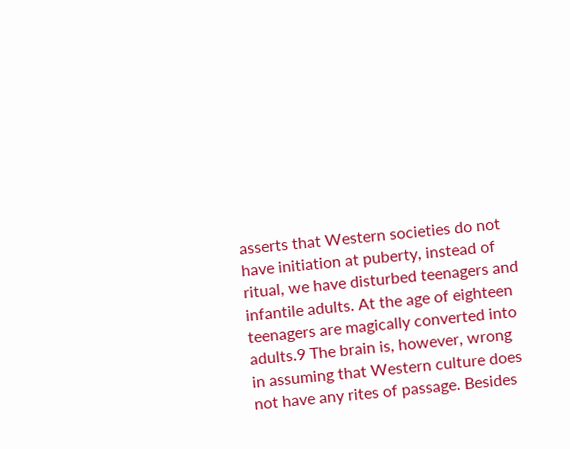asserts that Western societies do not have initiation at puberty, instead of ritual, we have disturbed teenagers and infantile adults. At the age of eighteen teenagers are magically converted into adults.9 The brain is, however, wrong in assuming that Western culture does not have any rites of passage. Besides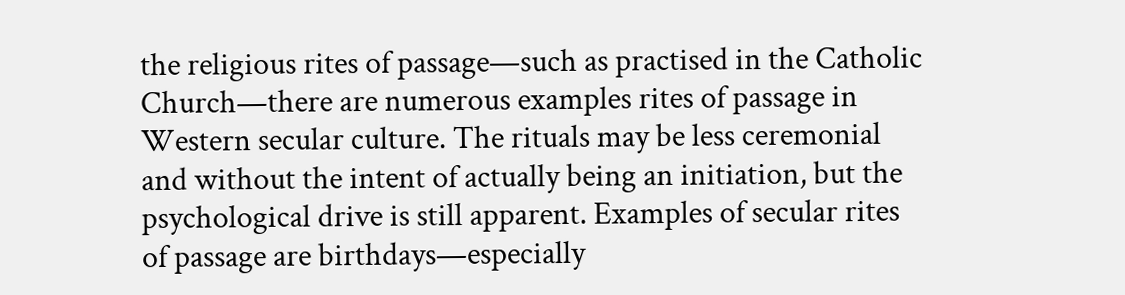the religious rites of passage—such as practised in the Catholic Church—there are numerous examples rites of passage in Western secular culture. The rituals may be less ceremonial and without the intent of actually being an initiation, but the psychological drive is still apparent. Examples of secular rites of passage are birthdays—especially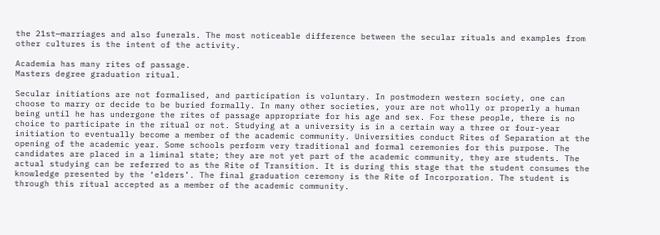the 21st—marriages and also funerals. The most noticeable difference between the secular rituals and examples from other cultures is the intent of the activity.

Academia has many rites of passage.
Masters degree graduation ritual.

Secular initiations are not formalised, and participation is voluntary. In postmodern western society, one can choose to marry or decide to be buried formally. In many other societies, your are not wholly or properly a human being until he has undergone the rites of passage appropriate for his age and sex. For these people, there is no choice to participate in the ritual or not. Studying at a university is in a certain way a three or four-year initiation to eventually become a member of the academic community. Universities conduct Rites of Separation at the opening of the academic year. Some schools perform very traditional and formal ceremonies for this purpose. The candidates are placed in a liminal state; they are not yet part of the academic community, they are students. The actual studying can be referred to as the Rite of Transition. It is during this stage that the student consumes the knowledge presented by the ‘elders’. The final graduation ceremony is the Rite of Incorporation. The student is through this ritual accepted as a member of the academic community.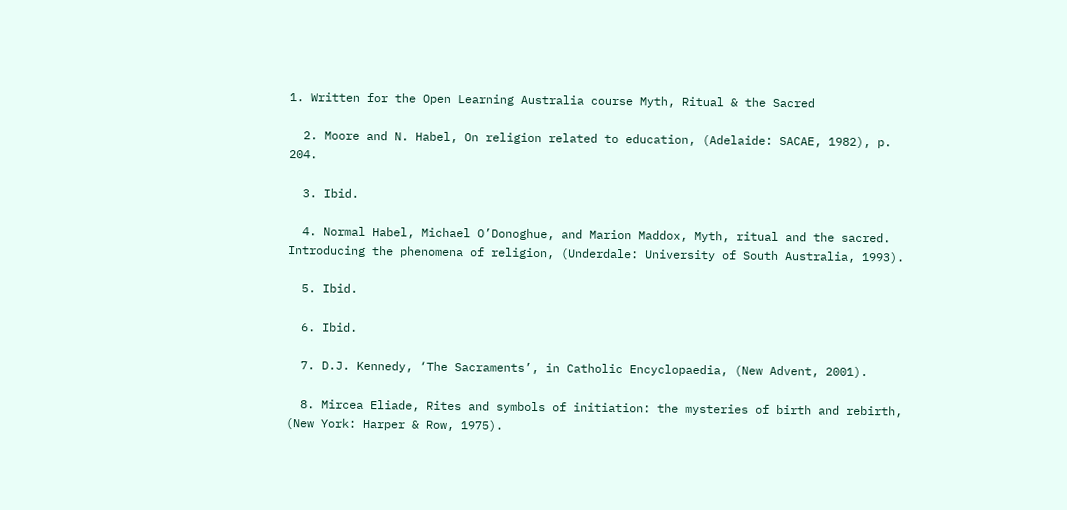1. Written for the Open Learning Australia course Myth, Ritual & the Sacred

  2. Moore and N. Habel, On religion related to education, (Adelaide: SACAE, 1982), p. 204.

  3. Ibid.

  4. Normal Habel, Michael O’Donoghue, and Marion Maddox, Myth, ritual and the sacred. Introducing the phenomena of religion, (Underdale: University of South Australia, 1993).

  5. Ibid.

  6. Ibid.

  7. D.J. Kennedy, ‘The Sacraments’, in Catholic Encyclopaedia, (New Advent, 2001).

  8. Mircea Eliade, Rites and symbols of initiation: the mysteries of birth and rebirth, (New York: Harper & Row, 1975).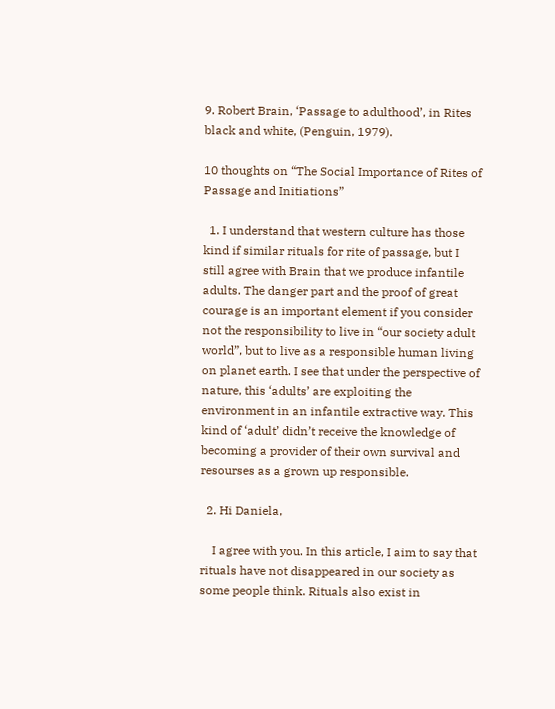9. Robert Brain, ‘Passage to adulthood’, in Rites black and white, (Penguin, 1979).

10 thoughts on “The Social Importance of Rites of Passage and Initiations”

  1. I understand that western culture has those kind if similar rituals for rite of passage, but I still agree with Brain that we produce infantile adults. The danger part and the proof of great courage is an important element if you consider not the responsibility to live in “our society adult world”, but to live as a responsible human living on planet earth. I see that under the perspective of nature, this ‘adults’ are exploiting the environment in an infantile extractive way. This kind of ‘adult’ didn’t receive the knowledge of becoming a provider of their own survival and resourses as a grown up responsible.

  2. Hi Daniela,

    I agree with you. In this article, I aim to say that rituals have not disappeared in our society as some people think. Rituals also exist in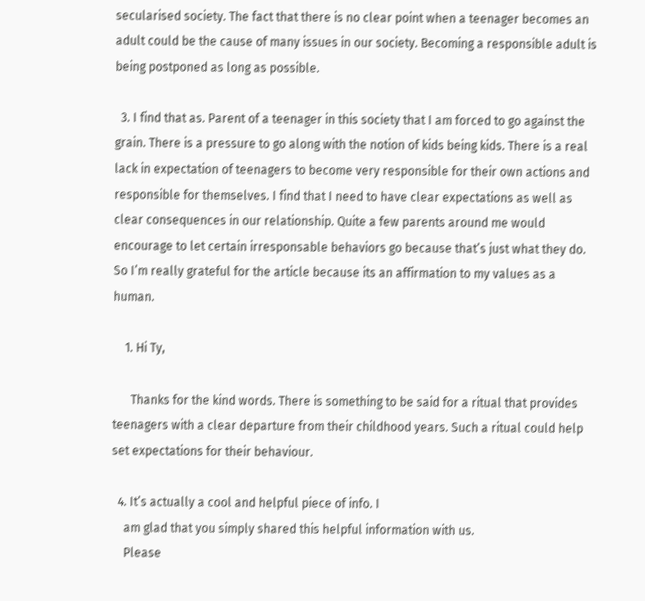secularised society. The fact that there is no clear point when a teenager becomes an adult could be the cause of many issues in our society. Becoming a responsible adult is being postponed as long as possible.

  3. I find that as. Parent of a teenager in this society that I am forced to go against the grain. There is a pressure to go along with the notion of kids being kids. There is a real lack in expectation of teenagers to become very responsible for their own actions and responsible for themselves. I find that I need to have clear expectations as well as clear consequences in our relationship. Quite a few parents around me would encourage to let certain irresponsable behaviors go because that’s just what they do. So I’m really grateful for the article because its an affirmation to my values as a human.

    1. Hi Ty,

      Thanks for the kind words. There is something to be said for a ritual that provides teenagers with a clear departure from their childhood years. Such a ritual could help set expectations for their behaviour.

  4. It’s actually a cool and helpful piece of info. I
    am glad that you simply shared this helpful information with us.
    Please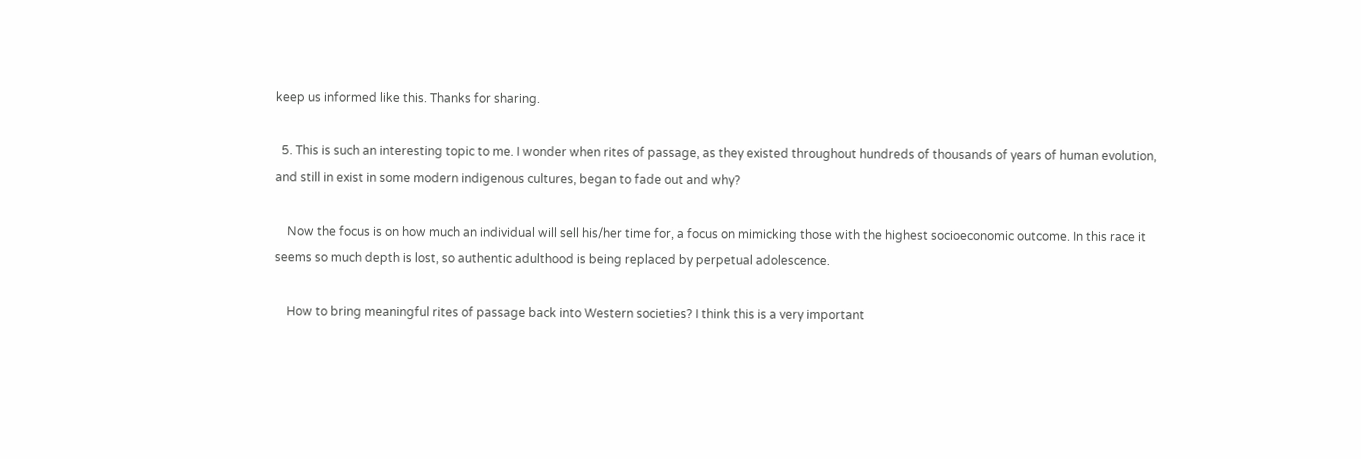keep us informed like this. Thanks for sharing.

  5. This is such an interesting topic to me. I wonder when rites of passage, as they existed throughout hundreds of thousands of years of human evolution, and still in exist in some modern indigenous cultures, began to fade out and why?

    Now the focus is on how much an individual will sell his/her time for, a focus on mimicking those with the highest socioeconomic outcome. In this race it seems so much depth is lost, so authentic adulthood is being replaced by perpetual adolescence.

    How to bring meaningful rites of passage back into Western societies? I think this is a very important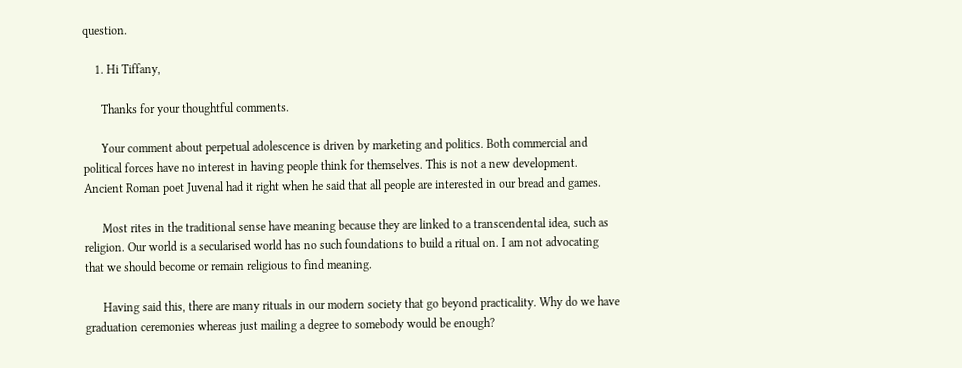question.

    1. Hi Tiffany,

      Thanks for your thoughtful comments.

      Your comment about perpetual adolescence is driven by marketing and politics. Both commercial and political forces have no interest in having people think for themselves. This is not a new development. Ancient Roman poet Juvenal had it right when he said that all people are interested in our bread and games.

      Most rites in the traditional sense have meaning because they are linked to a transcendental idea, such as religion. Our world is a secularised world has no such foundations to build a ritual on. I am not advocating that we should become or remain religious to find meaning.

      Having said this, there are many rituals in our modern society that go beyond practicality. Why do we have graduation ceremonies whereas just mailing a degree to somebody would be enough?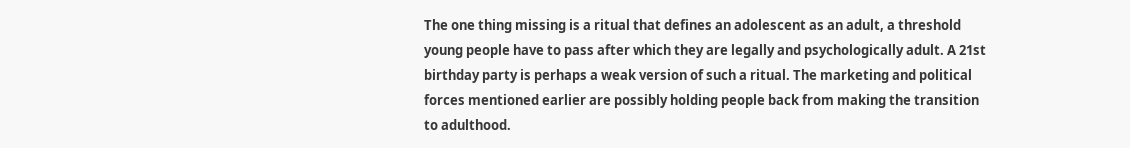The one thing missing is a ritual that defines an adolescent as an adult, a threshold young people have to pass after which they are legally and psychologically adult. A 21st birthday party is perhaps a weak version of such a ritual. The marketing and political forces mentioned earlier are possibly holding people back from making the transition to adulthood.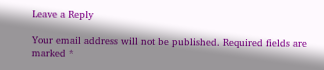Leave a Reply

Your email address will not be published. Required fields are marked *